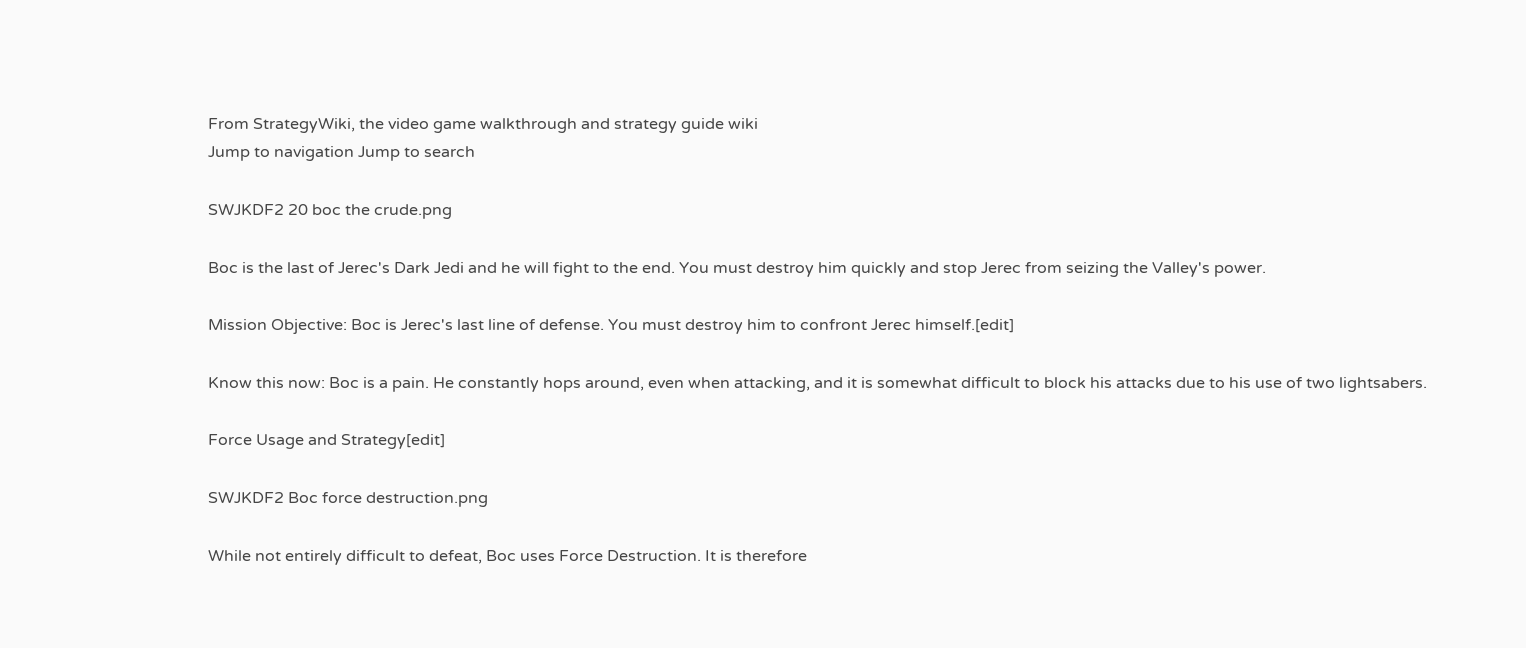From StrategyWiki, the video game walkthrough and strategy guide wiki
Jump to navigation Jump to search

SWJKDF2 20 boc the crude.png

Boc is the last of Jerec's Dark Jedi and he will fight to the end. You must destroy him quickly and stop Jerec from seizing the Valley's power.

Mission Objective: Boc is Jerec's last line of defense. You must destroy him to confront Jerec himself.[edit]

Know this now: Boc is a pain. He constantly hops around, even when attacking, and it is somewhat difficult to block his attacks due to his use of two lightsabers.

Force Usage and Strategy[edit]

SWJKDF2 Boc force destruction.png

While not entirely difficult to defeat, Boc uses Force Destruction. It is therefore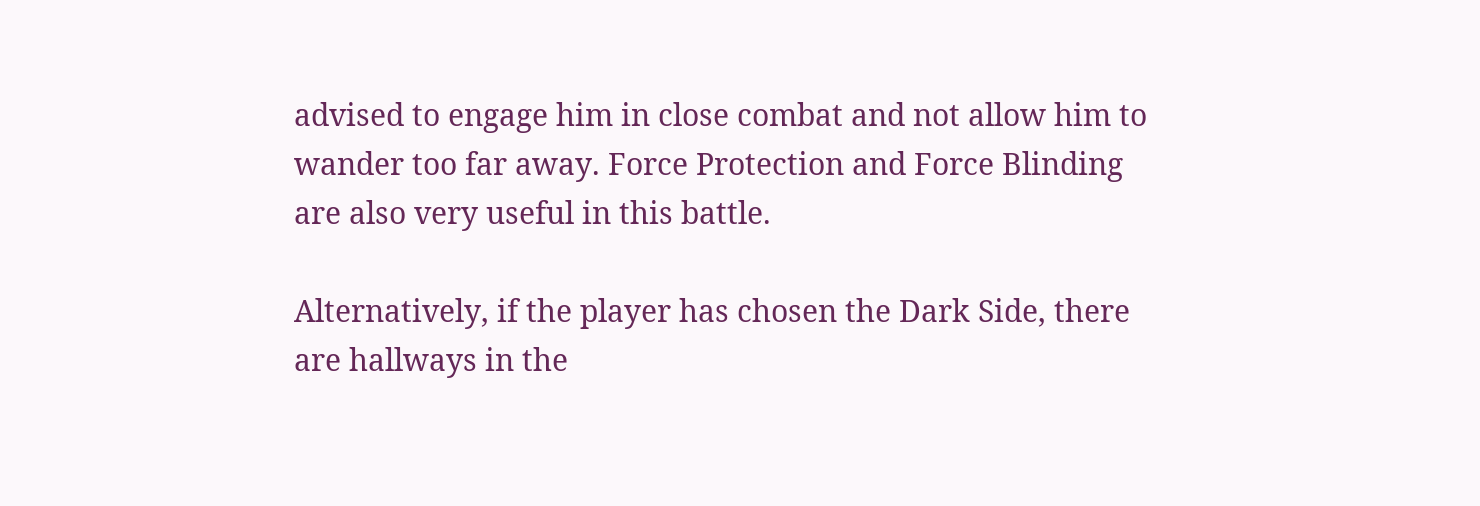advised to engage him in close combat and not allow him to wander too far away. Force Protection and Force Blinding are also very useful in this battle.

Alternatively, if the player has chosen the Dark Side, there are hallways in the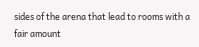sides of the arena that lead to rooms with a fair amount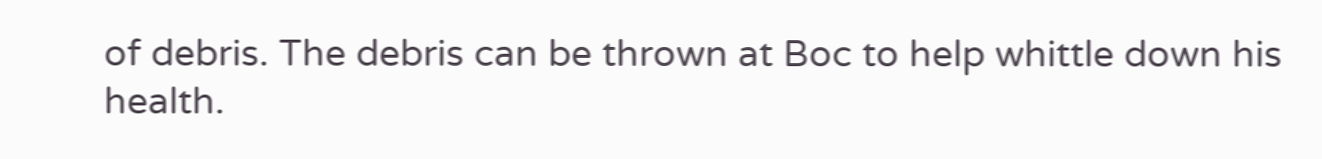of debris. The debris can be thrown at Boc to help whittle down his health.